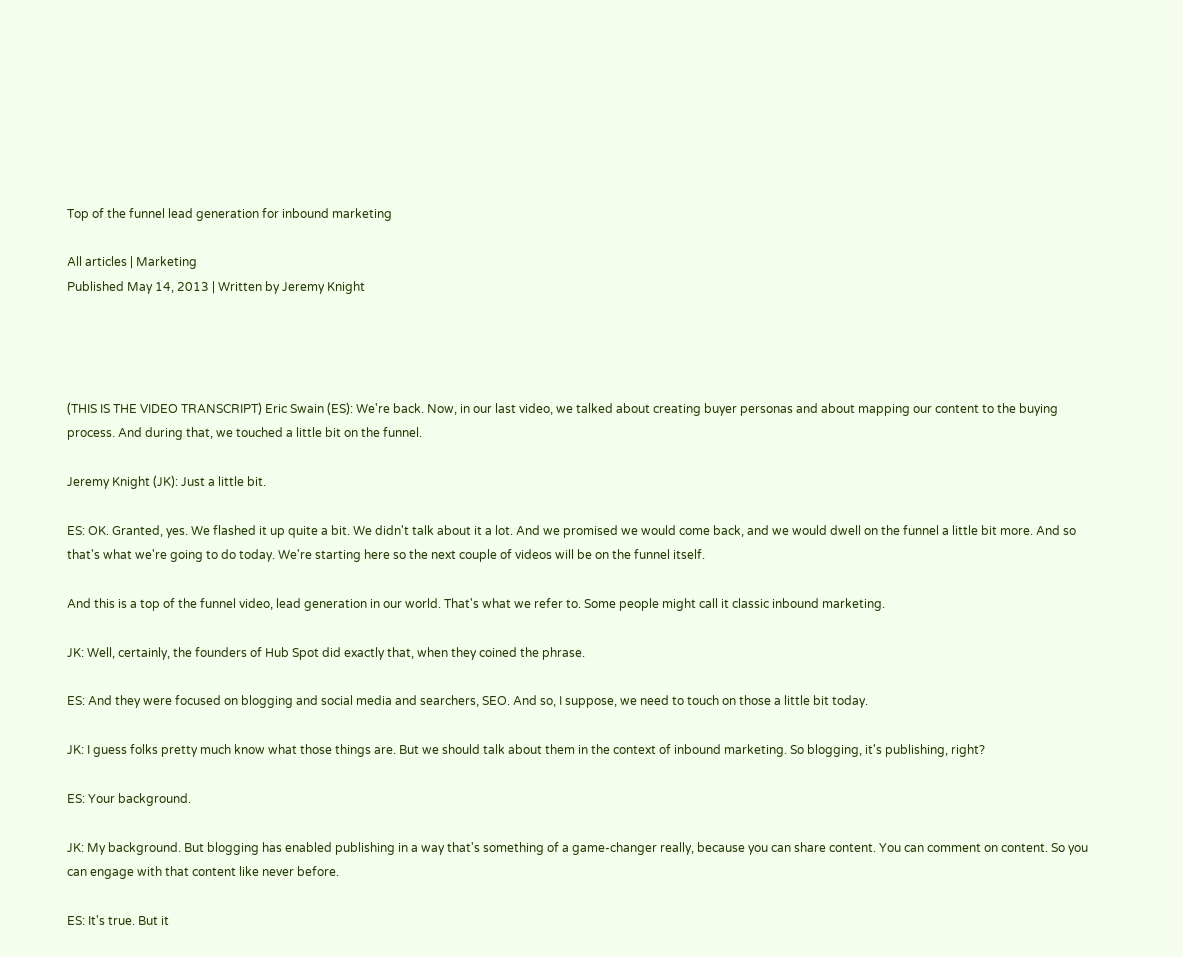Top of the funnel lead generation for inbound marketing

All articles | Marketing
Published May 14, 2013 | Written by Jeremy Knight




(THIS IS THE VIDEO TRANSCRIPT) Eric Swain (ES): We're back. Now, in our last video, we talked about creating buyer personas and about mapping our content to the buying process. And during that, we touched a little bit on the funnel.

Jeremy Knight (JK): Just a little bit.

ES: OK. Granted, yes. We flashed it up quite a bit. We didn't talk about it a lot. And we promised we would come back, and we would dwell on the funnel a little bit more. And so that's what we're going to do today. We're starting here so the next couple of videos will be on the funnel itself.

And this is a top of the funnel video, lead generation in our world. That's what we refer to. Some people might call it classic inbound marketing.

JK: Well, certainly, the founders of Hub Spot did exactly that, when they coined the phrase.

ES: And they were focused on blogging and social media and searchers, SEO. And so, I suppose, we need to touch on those a little bit today.

JK: I guess folks pretty much know what those things are. But we should talk about them in the context of inbound marketing. So blogging, it's publishing, right?

ES: Your background.

JK: My background. But blogging has enabled publishing in a way that's something of a game-changer really, because you can share content. You can comment on content. So you can engage with that content like never before.

ES: It's true. But it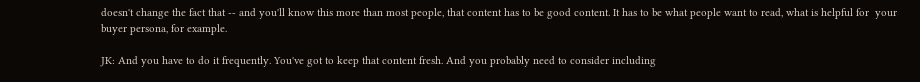doesn't change the fact that -- and you'll know this more than most people, that content has to be good content. It has to be what people want to read, what is helpful for  your buyer persona, for example.

JK: And you have to do it frequently. You've got to keep that content fresh. And you probably need to consider including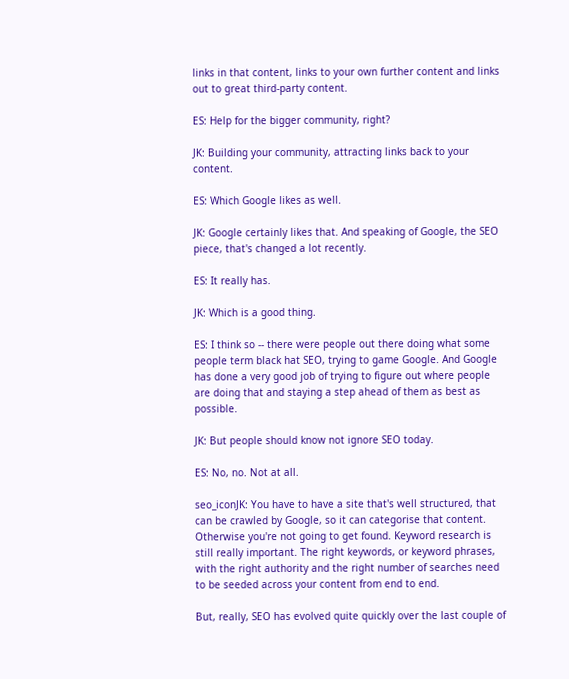links in that content, links to your own further content and links out to great third-party content.

ES: Help for the bigger community, right?

JK: Building your community, attracting links back to your content.

ES: Which Google likes as well.

JK: Google certainly likes that. And speaking of Google, the SEO piece, that's changed a lot recently.

ES: It really has.

JK: Which is a good thing.

ES: I think so -- there were people out there doing what some people term black hat SEO, trying to game Google. And Google has done a very good job of trying to figure out where people are doing that and staying a step ahead of them as best as possible.

JK: But people should know not ignore SEO today.

ES: No, no. Not at all.

seo_iconJK: You have to have a site that's well structured, that can be crawled by Google, so it can categorise that content. Otherwise you're not going to get found. Keyword research is still really important. The right keywords, or keyword phrases, with the right authority and the right number of searches need to be seeded across your content from end to end.

But, really, SEO has evolved quite quickly over the last couple of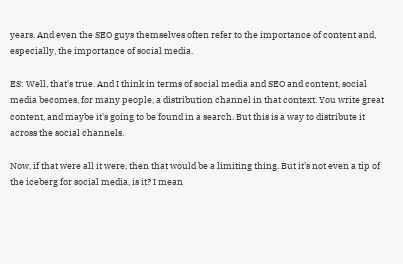years. And even the SEO guys themselves often refer to the importance of content and, especially, the importance of social media.

ES: Well, that's true. And I think in terms of social media and SEO and content, social media becomes, for many people, a distribution channel in that context. You write great content, and maybe it's going to be found in a search. But this is a way to distribute it across the social channels.

Now, if that were all it were, then that would be a limiting thing. But it's not even a tip of the iceberg for social media, is it? I mean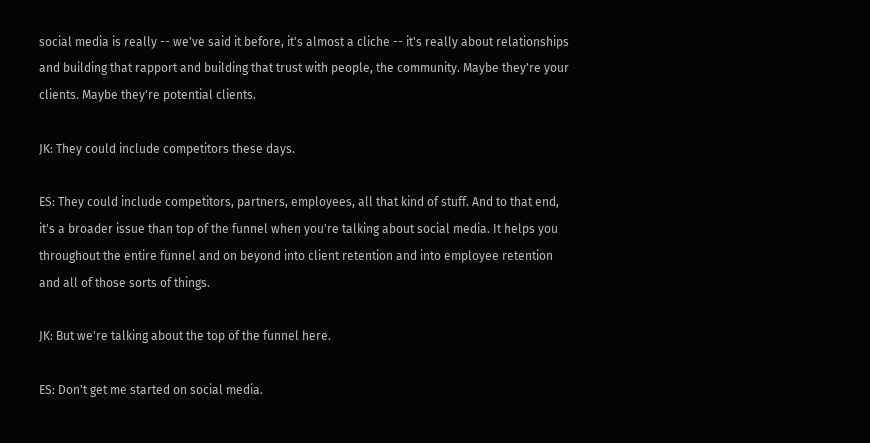social media is really -- we've said it before, it's almost a cliche -- it's really about relationships and building that rapport and building that trust with people, the community. Maybe they're your clients. Maybe they're potential clients.

JK: They could include competitors these days.

ES: They could include competitors, partners, employees, all that kind of stuff. And to that end, it's a broader issue than top of the funnel when you're talking about social media. It helps you throughout the entire funnel and on beyond into client retention and into employee retention and all of those sorts of things.

JK: But we're talking about the top of the funnel here.

ES: Don't get me started on social media.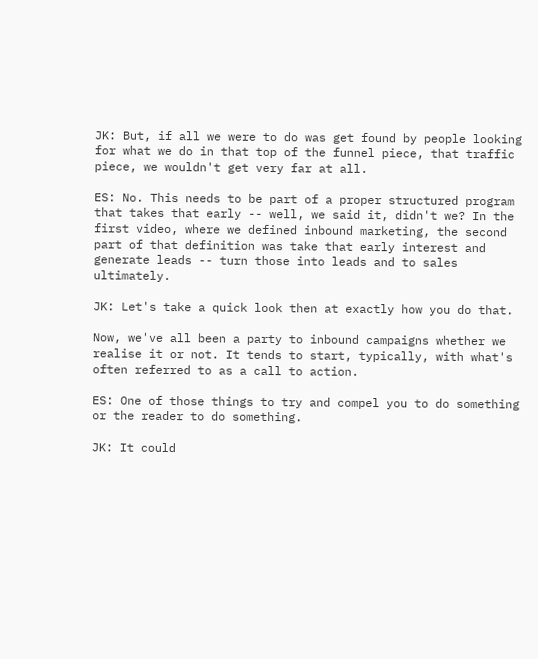JK: But, if all we were to do was get found by people looking for what we do in that top of the funnel piece, that traffic piece, we wouldn't get very far at all.

ES: No. This needs to be part of a proper structured program that takes that early -- well, we said it, didn't we? In the first video, where we defined inbound marketing, the second part of that definition was take that early interest and generate leads -- turn those into leads and to sales ultimately.

JK: Let's take a quick look then at exactly how you do that.

Now, we've all been a party to inbound campaigns whether we realise it or not. It tends to start, typically, with what's often referred to as a call to action.

ES: One of those things to try and compel you to do something or the reader to do something.

JK: It could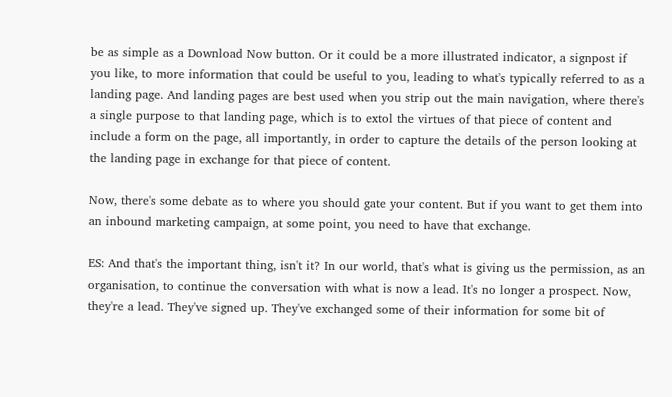be as simple as a Download Now button. Or it could be a more illustrated indicator, a signpost if you like, to more information that could be useful to you, leading to what's typically referred to as a landing page. And landing pages are best used when you strip out the main navigation, where there's a single purpose to that landing page, which is to extol the virtues of that piece of content and include a form on the page, all importantly, in order to capture the details of the person looking at the landing page in exchange for that piece of content.

Now, there's some debate as to where you should gate your content. But if you want to get them into an inbound marketing campaign, at some point, you need to have that exchange.

ES: And that's the important thing, isn't it? In our world, that's what is giving us the permission, as an organisation, to continue the conversation with what is now a lead. It's no longer a prospect. Now, they're a lead. They've signed up. They've exchanged some of their information for some bit of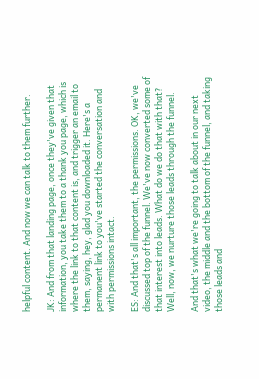helpful content. And now we can talk to them further.

JK: And from that landing page, once they've given that information, you take them to a thank you page, which is where the link to that content is, and trigger an email to them, saying, hey, glad you downloaded it. Here's a permanent link to you've started the conversation and with permissions intact.

ES: And that's all important, the permissions. OK, we've discussed top of the funnel. We've now converted some of that interest into leads. What do we do that with that? Well, now, we nurture those leads through the funnel.

And that's what we're going to talk about in our next video, the middle and the bottom of the funnel, and taking those leads and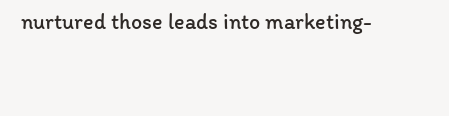nurtured those leads into marketing-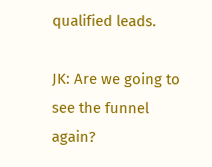qualified leads.

JK: Are we going to see the funnel again?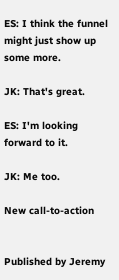ES: I think the funnel might just show up some more.

JK: That's great.

ES: I'm looking forward to it.

JK: Me too.

New call-to-action


Published by Jeremy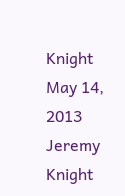Knight May 14, 2013
Jeremy Knight